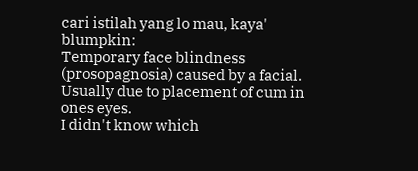cari istilah yang lo mau, kaya' blumpkin:
Temporary face blindness (prosopagnosia) caused by a facial. Usually due to placement of cum in ones eyes.
I didn't know which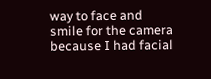way to face and smile for the camera because I had facial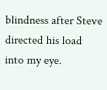blindness after Steve directed his load into my eye.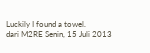Luckily I found a towel.
dari M2RE Senin, 15 Juli 2013